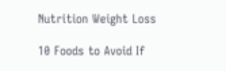Nutrition Weight Loss

10 Foods to Avoid If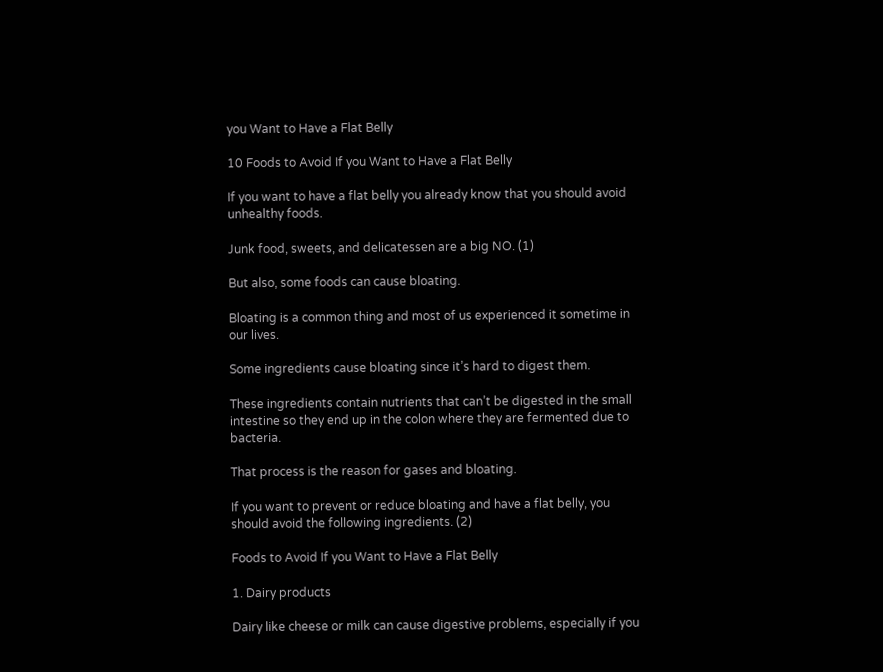you Want to Have a Flat Belly

10 Foods to Avoid If you Want to Have a Flat Belly

If you want to have a flat belly you already know that you should avoid unhealthy foods.

Junk food, sweets, and delicatessen are a big NO. (1)

But also, some foods can cause bloating.

Bloating is a common thing and most of us experienced it sometime in our lives.

Some ingredients cause bloating since it’s hard to digest them.

These ingredients contain nutrients that can’t be digested in the small intestine so they end up in the colon where they are fermented due to bacteria.

That process is the reason for gases and bloating.

If you want to prevent or reduce bloating and have a flat belly, you should avoid the following ingredients. (2)

Foods to Avoid If you Want to Have a Flat Belly

1. Dairy products

Dairy like cheese or milk can cause digestive problems, especially if you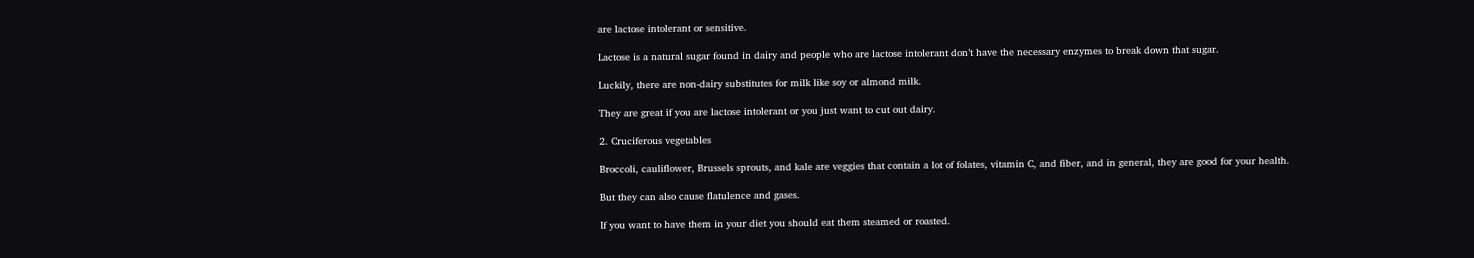are lactose intolerant or sensitive.

Lactose is a natural sugar found in dairy and people who are lactose intolerant don’t have the necessary enzymes to break down that sugar.

Luckily, there are non-dairy substitutes for milk like soy or almond milk.

They are great if you are lactose intolerant or you just want to cut out dairy.

2. Cruciferous vegetables

Broccoli, cauliflower, Brussels sprouts, and kale are veggies that contain a lot of folates, vitamin C, and fiber, and in general, they are good for your health.

But they can also cause flatulence and gases.

If you want to have them in your diet you should eat them steamed or roasted.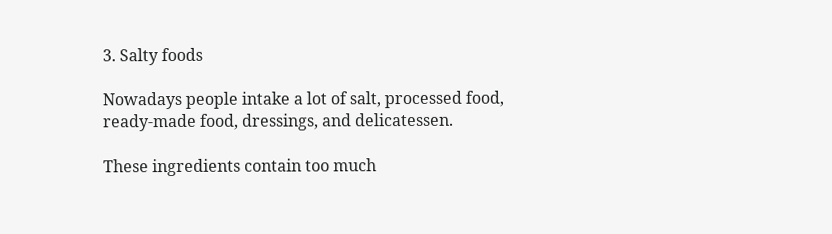3. Salty foods

Nowadays people intake a lot of salt, processed food, ready-made food, dressings, and delicatessen.

These ingredients contain too much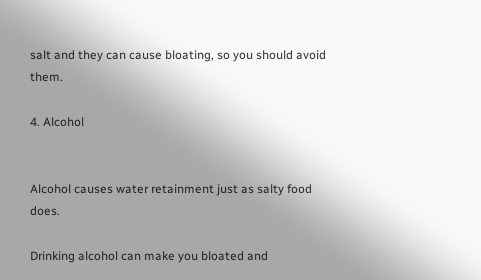salt and they can cause bloating, so you should avoid them.

4. Alcohol


Alcohol causes water retainment just as salty food does.

Drinking alcohol can make you bloated and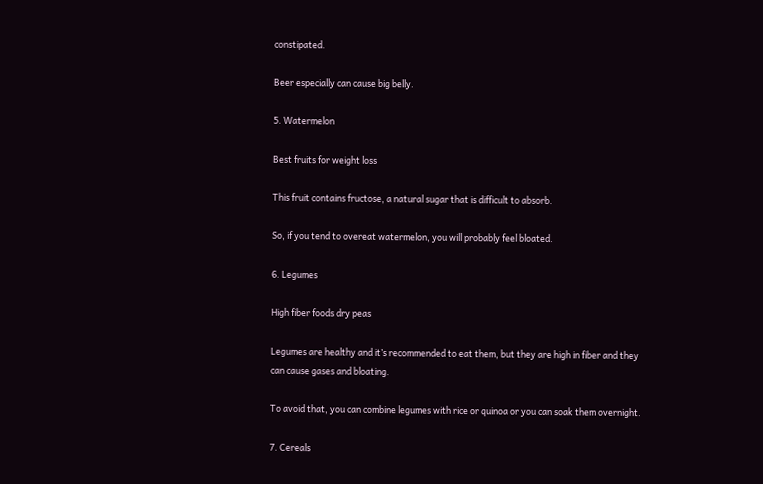constipated.

Beer especially can cause big belly.

5. Watermelon

Best fruits for weight loss

This fruit contains fructose, a natural sugar that is difficult to absorb.

So, if you tend to overeat watermelon, you will probably feel bloated.

6. Legumes

High fiber foods dry peas

Legumes are healthy and it’s recommended to eat them, but they are high in fiber and they can cause gases and bloating.

To avoid that, you can combine legumes with rice or quinoa or you can soak them overnight.

7. Cereals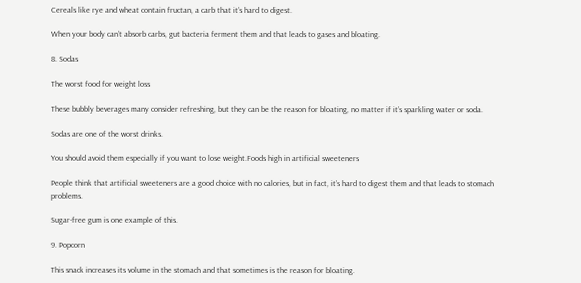Cereals like rye and wheat contain fructan, a carb that it’s hard to digest.

When your body can’t absorb carbs, gut bacteria ferment them and that leads to gases and bloating.

8. Sodas

The worst food for weight loss

These bubbly beverages many consider refreshing, but they can be the reason for bloating, no matter if it’s sparkling water or soda.

Sodas are one of the worst drinks.

You should avoid them especially if you want to lose weight.Foods high in artificial sweeteners

People think that artificial sweeteners are a good choice with no calories, but in fact, it’s hard to digest them and that leads to stomach problems.

Sugar-free gum is one example of this.

9. Popcorn

This snack increases its volume in the stomach and that sometimes is the reason for bloating.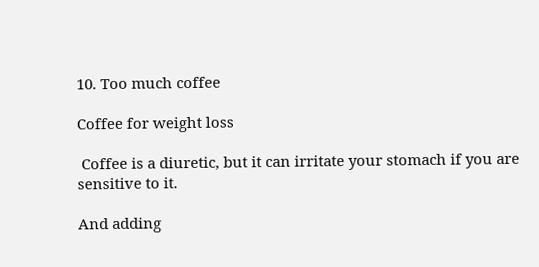10. Too much coffee

Coffee for weight loss

 Coffee is a diuretic, but it can irritate your stomach if you are sensitive to it.

And adding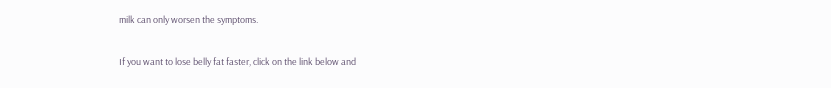milk can only worsen the symptoms.

If you want to lose belly fat faster, click on the link below and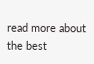read more about the best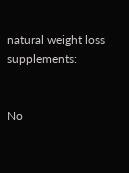natural weight loss supplements:


No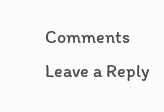Comments
Leave a Reply